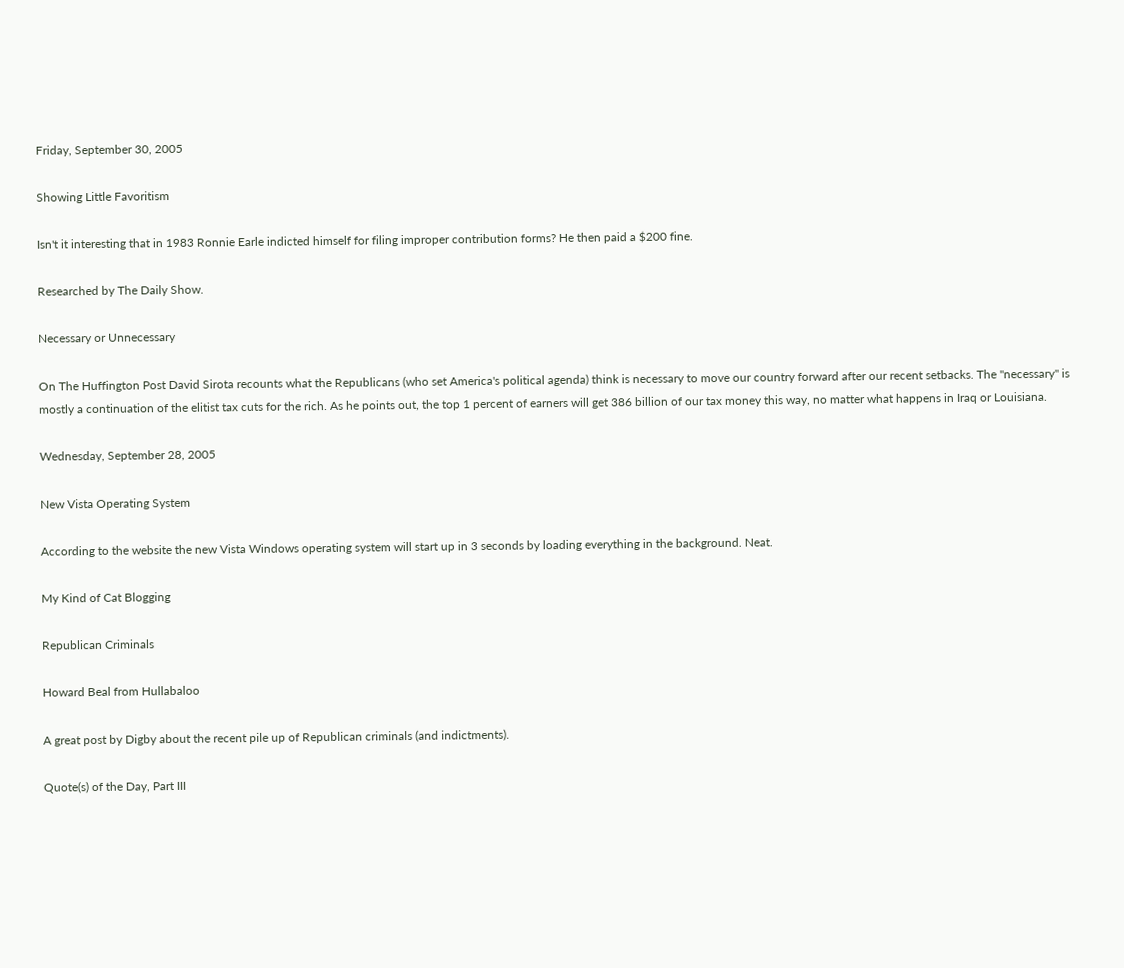Friday, September 30, 2005

Showing Little Favoritism

Isn't it interesting that in 1983 Ronnie Earle indicted himself for filing improper contribution forms? He then paid a $200 fine.

Researched by The Daily Show.

Necessary or Unnecessary

On The Huffington Post David Sirota recounts what the Republicans (who set America's political agenda) think is necessary to move our country forward after our recent setbacks. The "necessary" is mostly a continuation of the elitist tax cuts for the rich. As he points out, the top 1 percent of earners will get 386 billion of our tax money this way, no matter what happens in Iraq or Louisiana.

Wednesday, September 28, 2005

New Vista Operating System

According to the website the new Vista Windows operating system will start up in 3 seconds by loading everything in the background. Neat.

My Kind of Cat Blogging

Republican Criminals

Howard Beal from Hullabaloo

A great post by Digby about the recent pile up of Republican criminals (and indictments).

Quote(s) of the Day, Part III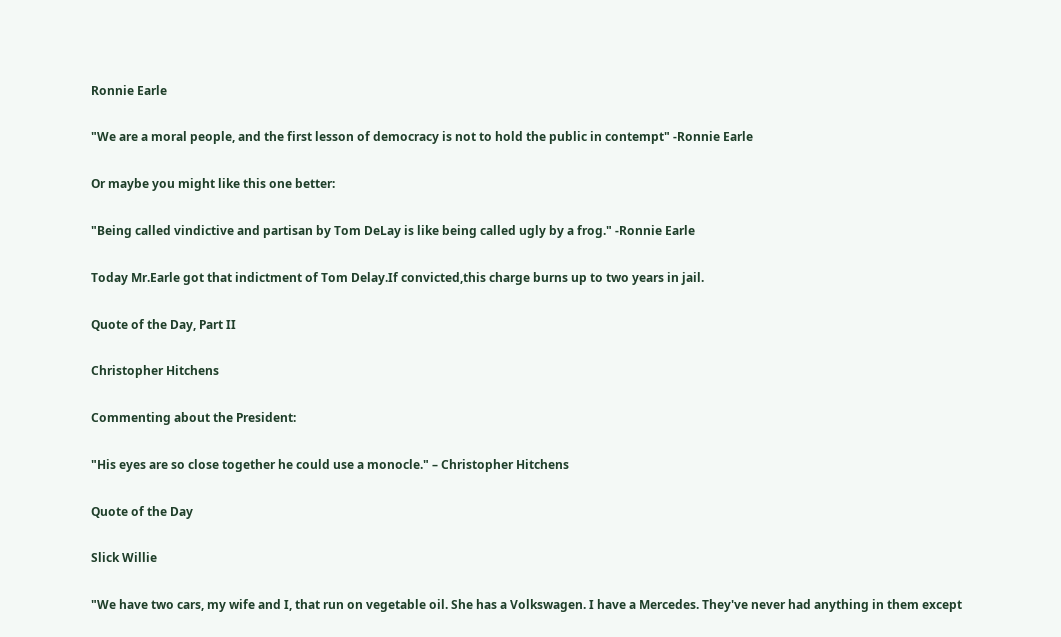Ronnie Earle

"We are a moral people, and the first lesson of democracy is not to hold the public in contempt" -Ronnie Earle

Or maybe you might like this one better:

"Being called vindictive and partisan by Tom DeLay is like being called ugly by a frog." -Ronnie Earle

Today Mr.Earle got that indictment of Tom Delay.If convicted,this charge burns up to two years in jail.

Quote of the Day, Part II

Christopher Hitchens

Commenting about the President:

"His eyes are so close together he could use a monocle." – Christopher Hitchens

Quote of the Day

Slick Willie

"We have two cars, my wife and I, that run on vegetable oil. She has a Volkswagen. I have a Mercedes. They've never had anything in them except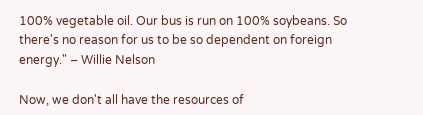100% vegetable oil. Our bus is run on 100% soybeans. So there's no reason for us to be so dependent on foreign energy." – Willie Nelson

Now, we don't all have the resources of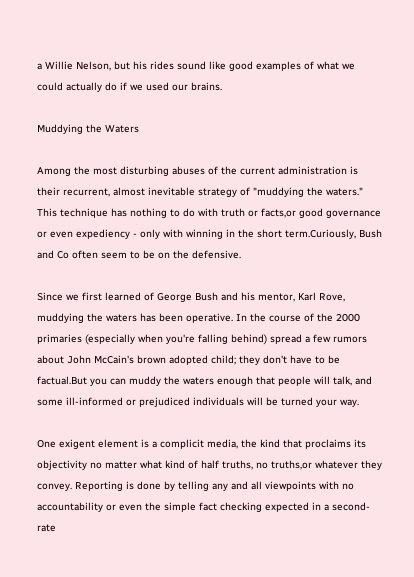a Willie Nelson, but his rides sound like good examples of what we could actually do if we used our brains.

Muddying the Waters

Among the most disturbing abuses of the current administration is their recurrent, almost inevitable strategy of "muddying the waters." This technique has nothing to do with truth or facts,or good governance or even expediency - only with winning in the short term.Curiously, Bush and Co often seem to be on the defensive.

Since we first learned of George Bush and his mentor, Karl Rove, muddying the waters has been operative. In the course of the 2000 primaries (especially when you're falling behind) spread a few rumors about John McCain's brown adopted child; they don't have to be factual.But you can muddy the waters enough that people will talk, and some ill-informed or prejudiced individuals will be turned your way.

One exigent element is a complicit media, the kind that proclaims its objectivity no matter what kind of half truths, no truths,or whatever they convey. Reporting is done by telling any and all viewpoints with no accountability or even the simple fact checking expected in a second-rate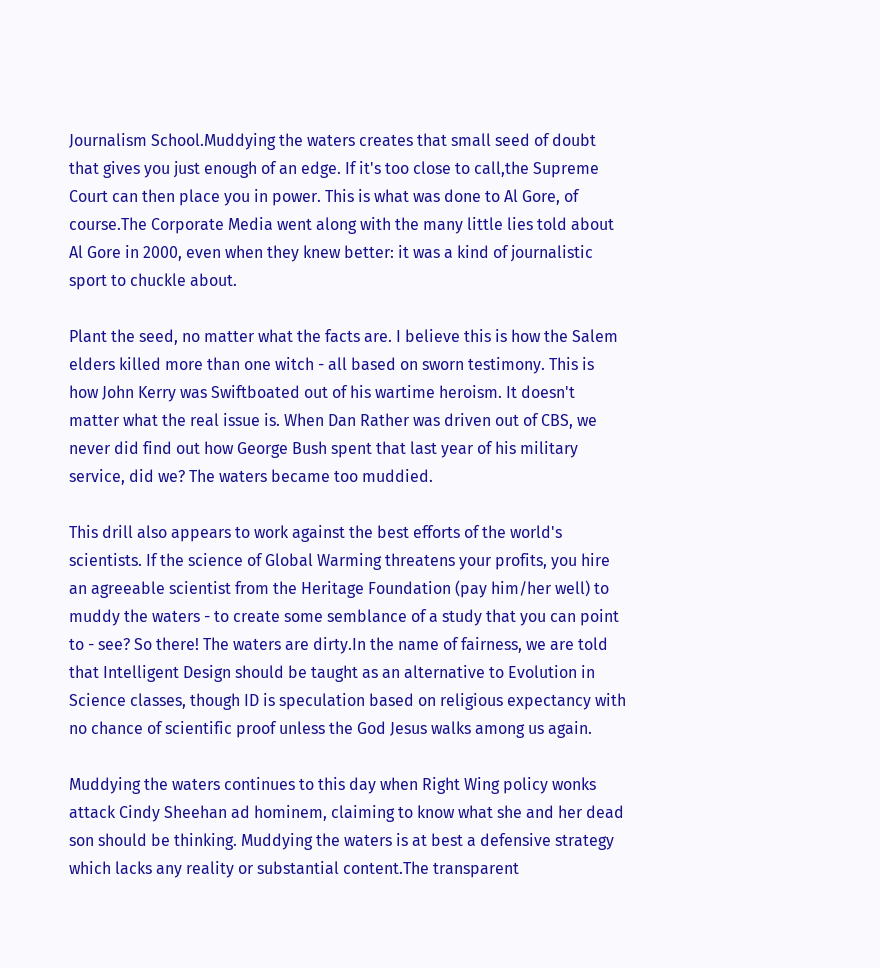Journalism School.Muddying the waters creates that small seed of doubt that gives you just enough of an edge. If it's too close to call,the Supreme Court can then place you in power. This is what was done to Al Gore, of course.The Corporate Media went along with the many little lies told about Al Gore in 2000, even when they knew better: it was a kind of journalistic sport to chuckle about.

Plant the seed, no matter what the facts are. I believe this is how the Salem elders killed more than one witch - all based on sworn testimony. This is how John Kerry was Swiftboated out of his wartime heroism. It doesn't matter what the real issue is. When Dan Rather was driven out of CBS, we never did find out how George Bush spent that last year of his military service, did we? The waters became too muddied.

This drill also appears to work against the best efforts of the world's scientists. If the science of Global Warming threatens your profits, you hire an agreeable scientist from the Heritage Foundation (pay him/her well) to muddy the waters - to create some semblance of a study that you can point to - see? So there! The waters are dirty.In the name of fairness, we are told that Intelligent Design should be taught as an alternative to Evolution in Science classes, though ID is speculation based on religious expectancy with no chance of scientific proof unless the God Jesus walks among us again.

Muddying the waters continues to this day when Right Wing policy wonks attack Cindy Sheehan ad hominem, claiming to know what she and her dead son should be thinking. Muddying the waters is at best a defensive strategy which lacks any reality or substantial content.The transparent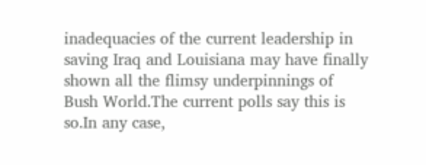inadequacies of the current leadership in saving Iraq and Louisiana may have finally shown all the flimsy underpinnings of Bush World.The current polls say this is so.In any case,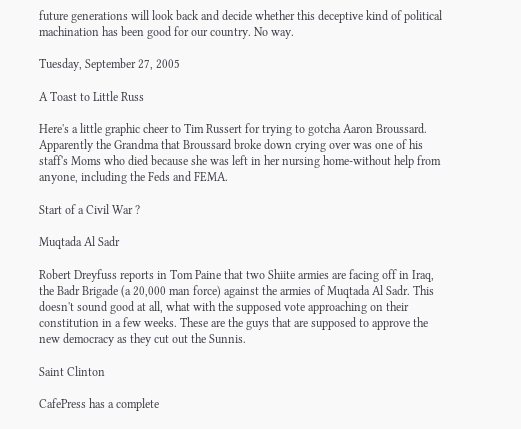future generations will look back and decide whether this deceptive kind of political machination has been good for our country. No way.

Tuesday, September 27, 2005

A Toast to Little Russ

Here's a little graphic cheer to Tim Russert for trying to gotcha Aaron Broussard. Apparently the Grandma that Broussard broke down crying over was one of his staff's Moms who died because she was left in her nursing home-without help from anyone, including the Feds and FEMA.

Start of a Civil War ?

Muqtada Al Sadr

Robert Dreyfuss reports in Tom Paine that two Shiite armies are facing off in Iraq, the Badr Brigade (a 20,000 man force) against the armies of Muqtada Al Sadr. This doesn't sound good at all, what with the supposed vote approaching on their constitution in a few weeks. These are the guys that are supposed to approve the new democracy as they cut out the Sunnis.

Saint Clinton

CafePress has a complete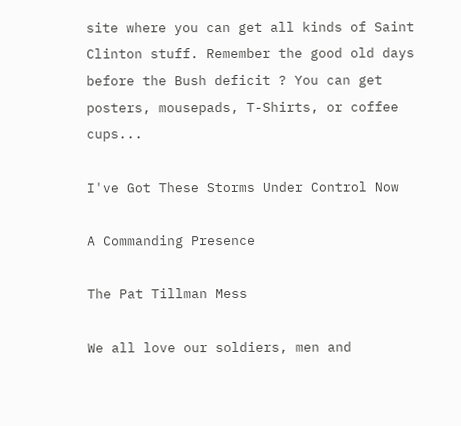site where you can get all kinds of Saint Clinton stuff. Remember the good old days before the Bush deficit ? You can get posters, mousepads, T-Shirts, or coffee cups...

I've Got These Storms Under Control Now

A Commanding Presence

The Pat Tillman Mess

We all love our soldiers, men and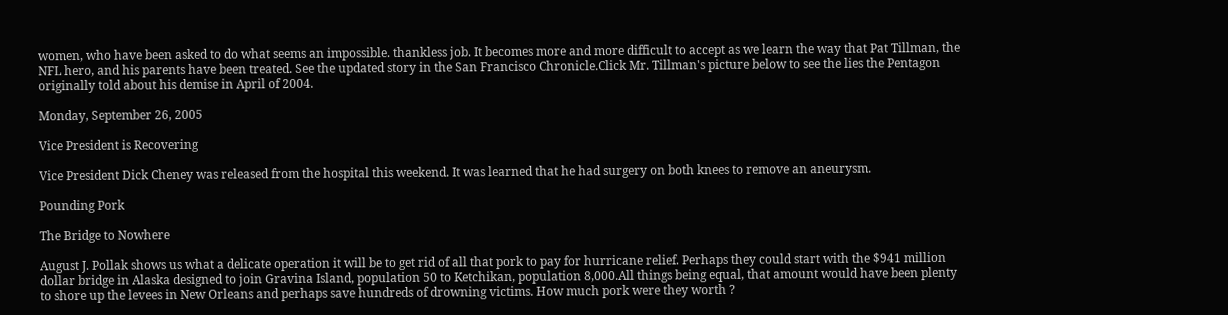women, who have been asked to do what seems an impossible. thankless job. It becomes more and more difficult to accept as we learn the way that Pat Tillman, the NFL hero, and his parents have been treated. See the updated story in the San Francisco Chronicle.Click Mr. Tillman's picture below to see the lies the Pentagon originally told about his demise in April of 2004.

Monday, September 26, 2005

Vice President is Recovering

Vice President Dick Cheney was released from the hospital this weekend. It was learned that he had surgery on both knees to remove an aneurysm.

Pounding Pork

The Bridge to Nowhere

August J. Pollak shows us what a delicate operation it will be to get rid of all that pork to pay for hurricane relief. Perhaps they could start with the $941 million dollar bridge in Alaska designed to join Gravina Island, population 50 to Ketchikan, population 8,000.All things being equal, that amount would have been plenty to shore up the levees in New Orleans and perhaps save hundreds of drowning victims. How much pork were they worth ?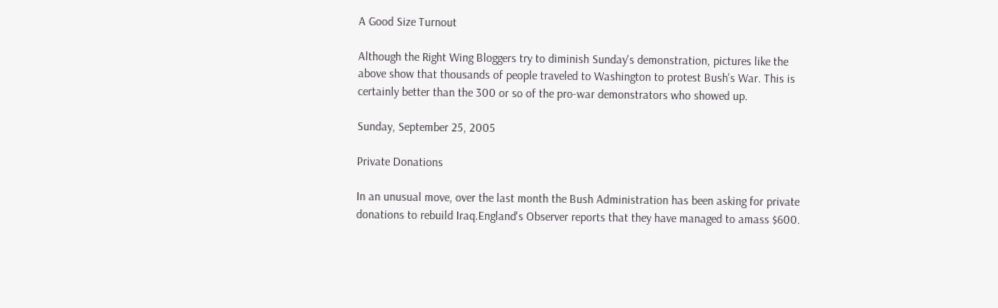A Good Size Turnout

Although the Right Wing Bloggers try to diminish Sunday's demonstration, pictures like the above show that thousands of people traveled to Washington to protest Bush's War. This is certainly better than the 300 or so of the pro-war demonstrators who showed up.

Sunday, September 25, 2005

Private Donations

In an unusual move, over the last month the Bush Administration has been asking for private donations to rebuild Iraq.England's Observer reports that they have managed to amass $600.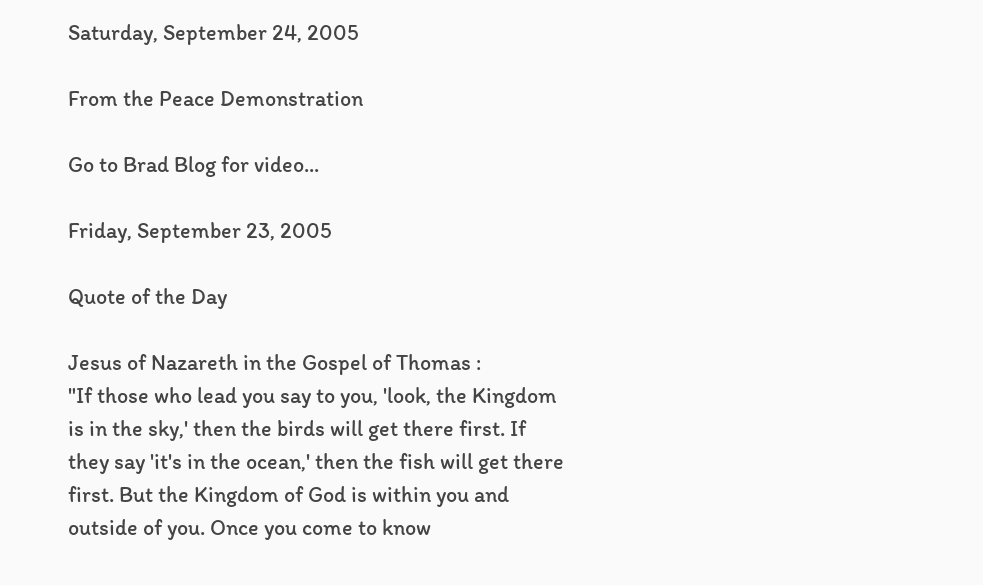Saturday, September 24, 2005

From the Peace Demonstration

Go to Brad Blog for video...

Friday, September 23, 2005

Quote of the Day

Jesus of Nazareth in the Gospel of Thomas :
"If those who lead you say to you, 'look, the Kingdom is in the sky,' then the birds will get there first. If they say 'it's in the ocean,' then the fish will get there first. But the Kingdom of God is within you and outside of you. Once you come to know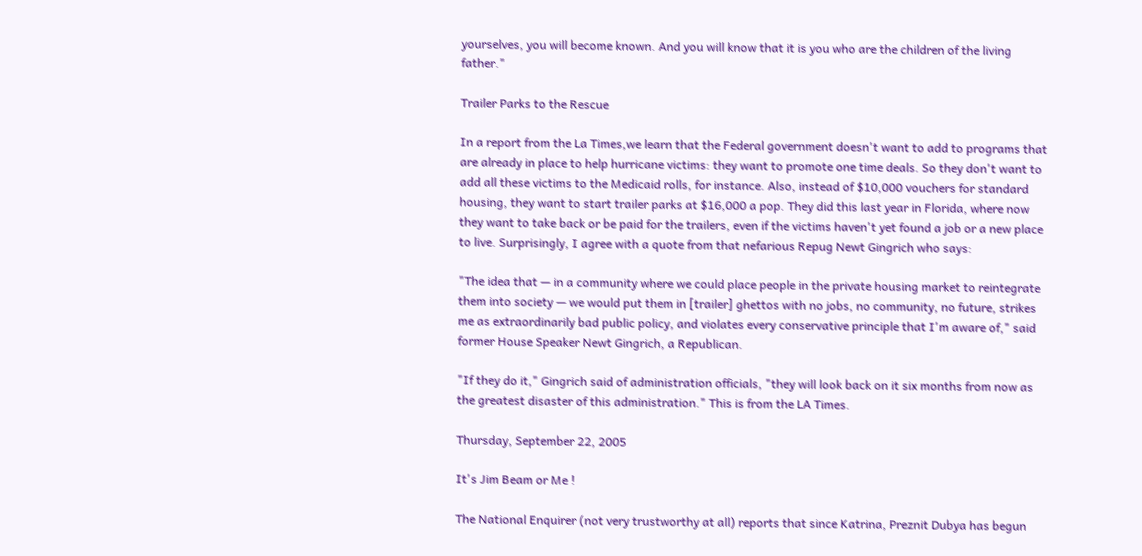yourselves, you will become known. And you will know that it is you who are the children of the living father."

Trailer Parks to the Rescue

In a report from the La Times,we learn that the Federal government doesn't want to add to programs that are already in place to help hurricane victims: they want to promote one time deals. So they don't want to add all these victims to the Medicaid rolls, for instance. Also, instead of $10,000 vouchers for standard housing, they want to start trailer parks at $16,000 a pop. They did this last year in Florida, where now they want to take back or be paid for the trailers, even if the victims haven't yet found a job or a new place to live. Surprisingly, I agree with a quote from that nefarious Repug Newt Gingrich who says:

"The idea that — in a community where we could place people in the private housing market to reintegrate them into society — we would put them in [trailer] ghettos with no jobs, no community, no future, strikes me as extraordinarily bad public policy, and violates every conservative principle that I'm aware of," said former House Speaker Newt Gingrich, a Republican.

"If they do it," Gingrich said of administration officials, "they will look back on it six months from now as the greatest disaster of this administration." This is from the LA Times.

Thursday, September 22, 2005

It's Jim Beam or Me !

The National Enquirer (not very trustworthy at all) reports that since Katrina, Preznit Dubya has begun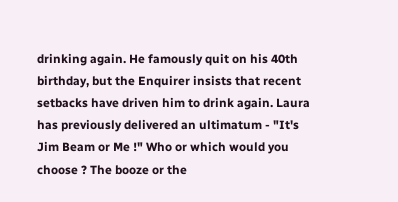drinking again. He famously quit on his 40th birthday, but the Enquirer insists that recent setbacks have driven him to drink again. Laura has previously delivered an ultimatum - "It's Jim Beam or Me !" Who or which would you choose ? The booze or the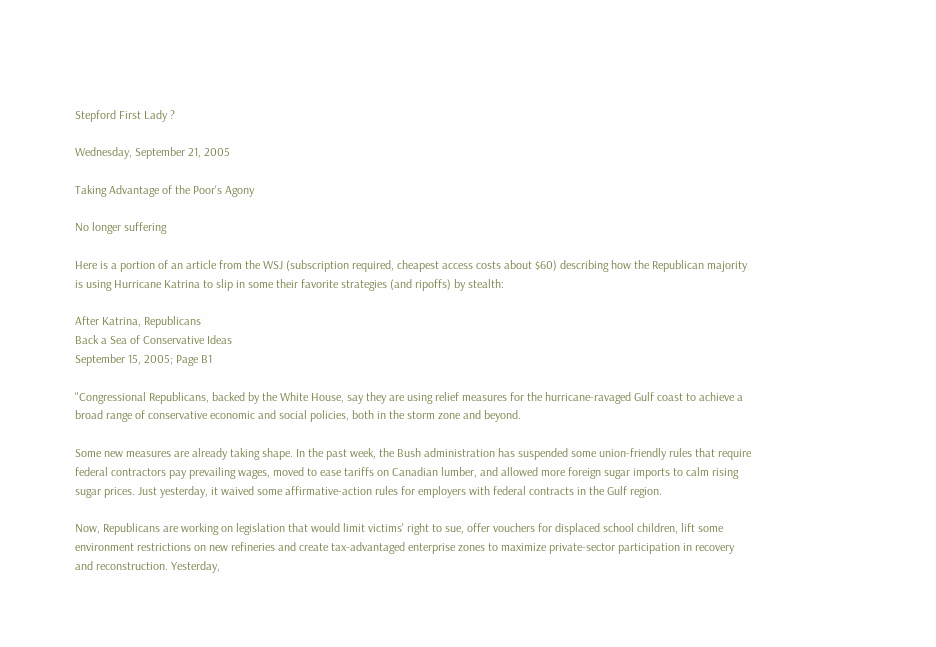Stepford First Lady ?

Wednesday, September 21, 2005

Taking Advantage of the Poor's Agony

No longer suffering

Here is a portion of an article from the WSJ (subscription required, cheapest access costs about $60) describing how the Republican majority is using Hurricane Katrina to slip in some their favorite strategies (and ripoffs) by stealth:

After Katrina, Republicans
Back a Sea of Conservative Ideas
September 15, 2005; Page B1

"Congressional Republicans, backed by the White House, say they are using relief measures for the hurricane-ravaged Gulf coast to achieve a broad range of conservative economic and social policies, both in the storm zone and beyond.

Some new measures are already taking shape. In the past week, the Bush administration has suspended some union-friendly rules that require federal contractors pay prevailing wages, moved to ease tariffs on Canadian lumber, and allowed more foreign sugar imports to calm rising sugar prices. Just yesterday, it waived some affirmative-action rules for employers with federal contracts in the Gulf region.

Now, Republicans are working on legislation that would limit victims' right to sue, offer vouchers for displaced school children, lift some environment restrictions on new refineries and create tax-advantaged enterprise zones to maximize private-sector participation in recovery and reconstruction. Yesterday,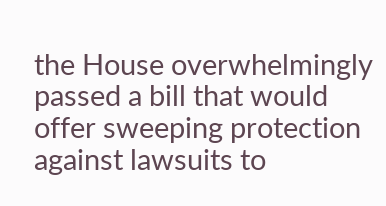the House overwhelmingly passed a bill that would offer sweeping protection against lawsuits to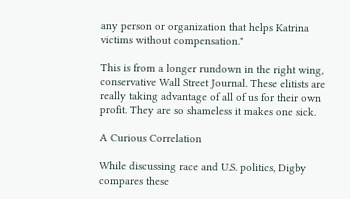any person or organization that helps Katrina victims without compensation."

This is from a longer rundown in the right wing, conservative Wall Street Journal. These elitists are really taking advantage of all of us for their own profit. They are so shameless it makes one sick.

A Curious Correlation

While discussing race and U.S. politics, Digby compares these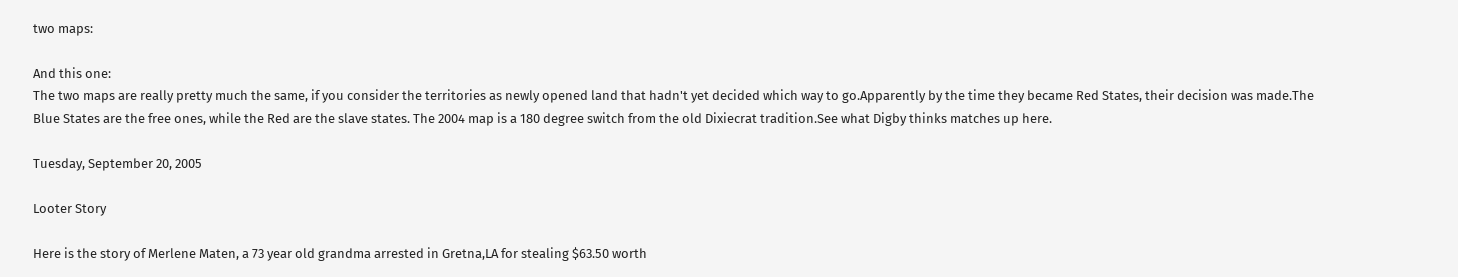two maps:

And this one:
The two maps are really pretty much the same, if you consider the territories as newly opened land that hadn't yet decided which way to go.Apparently by the time they became Red States, their decision was made.The Blue States are the free ones, while the Red are the slave states. The 2004 map is a 180 degree switch from the old Dixiecrat tradition.See what Digby thinks matches up here.

Tuesday, September 20, 2005

Looter Story

Here is the story of Merlene Maten, a 73 year old grandma arrested in Gretna,LA for stealing $63.50 worth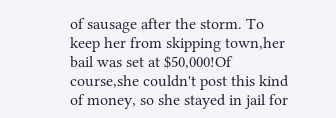of sausage after the storm. To keep her from skipping town,her bail was set at $50,000!Of course,she couldn't post this kind of money, so she stayed in jail for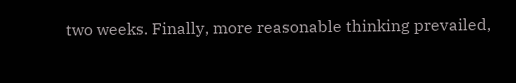two weeks. Finally, more reasonable thinking prevailed,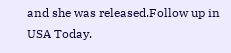and she was released.Follow up in USA Today.